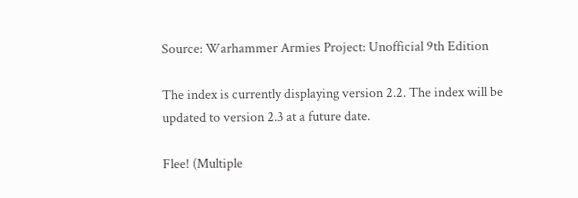Source: Warhammer Armies Project: Unofficial 9th Edition

The index is currently displaying version 2.2. The index will be updated to version 2.3 at a future date.

Flee! (Multiple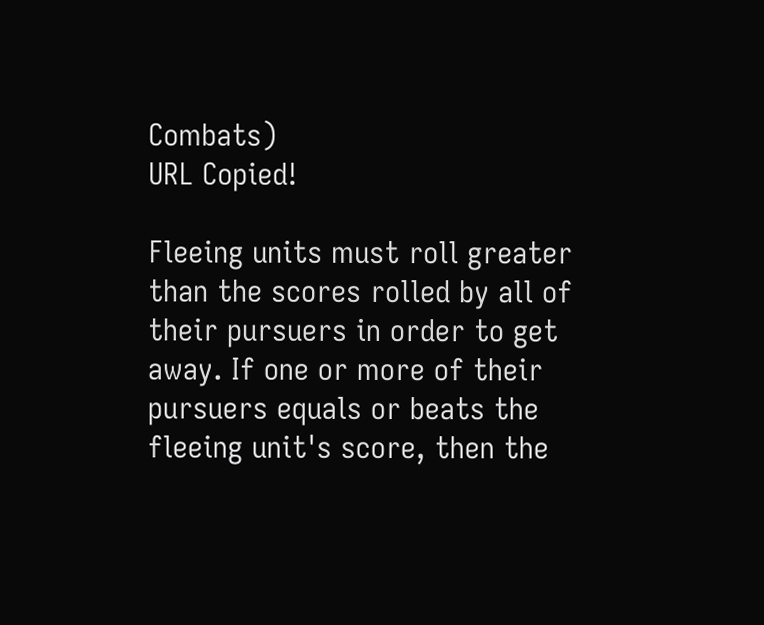Combats)
URL Copied!

Fleeing units must roll greater than the scores rolled by all of their pursuers in order to get away. If one or more of their pursuers equals or beats the fleeing unit's score, then the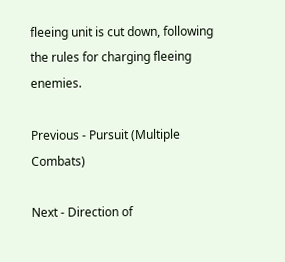fleeing unit is cut down, following the rules for charging fleeing enemies.

Previous - Pursuit (Multiple Combats)

Next - Direction of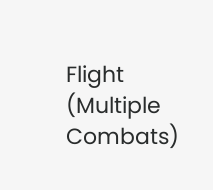Flight (Multiple Combats)